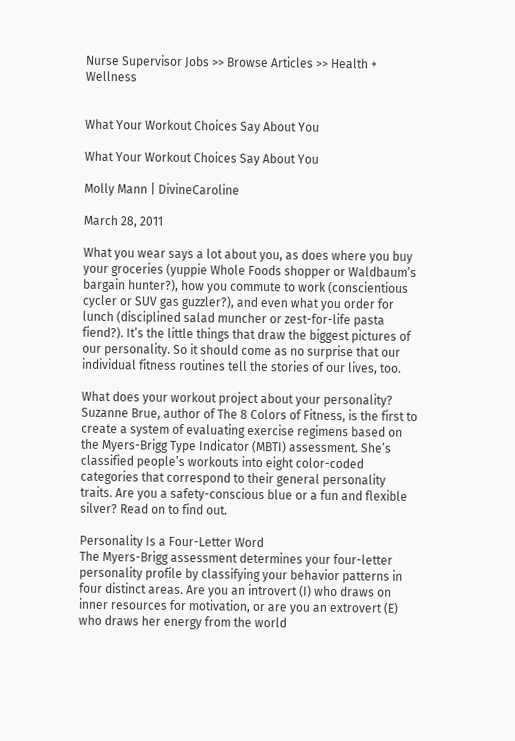Nurse Supervisor Jobs >> Browse Articles >> Health + Wellness


What Your Workout Choices Say About You

What Your Workout Choices Say About You

Molly Mann | DivineCaroline

March 28, 2011

What you wear says a lot about you, as does where you buy your groceries (yuppie Whole Foods shopper or Waldbaum’s bargain hunter?), how you commute to work (conscientious cycler or SUV gas guzzler?), and even what you order for lunch (disciplined salad muncher or zest-for-life pasta fiend?). It’s the little things that draw the biggest pictures of our personality. So it should come as no surprise that our individual fitness routines tell the stories of our lives, too.

What does your workout project about your personality? Suzanne Brue, author of The 8 Colors of Fitness, is the first to create a system of evaluating exercise regimens based on the Myers-Brigg Type Indicator (MBTI) assessment. She’s classified people’s workouts into eight color-coded categories that correspond to their general personality traits. Are you a safety-conscious blue or a fun and flexible silver? Read on to find out.

Personality Is a Four-Letter Word
The Myers-Brigg assessment determines your four-letter personality profile by classifying your behavior patterns in four distinct areas. Are you an introvert (I) who draws on inner resources for motivation, or are you an extrovert (E) who draws her energy from the world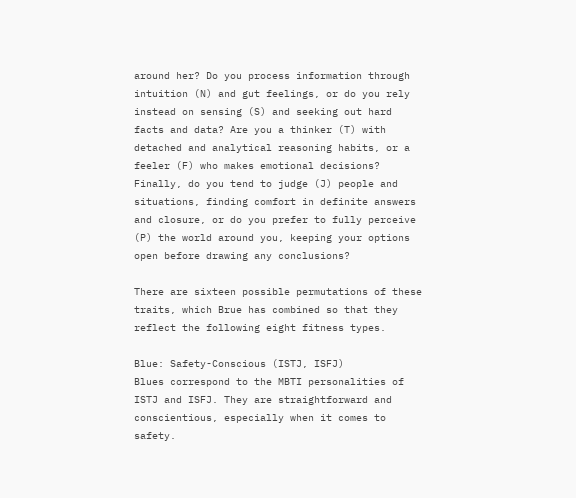around her? Do you process information through intuition (N) and gut feelings, or do you rely instead on sensing (S) and seeking out hard facts and data? Are you a thinker (T) with detached and analytical reasoning habits, or a feeler (F) who makes emotional decisions? Finally, do you tend to judge (J) people and situations, finding comfort in definite answers and closure, or do you prefer to fully perceive (P) the world around you, keeping your options open before drawing any conclusions?

There are sixteen possible permutations of these traits, which Brue has combined so that they reflect the following eight fitness types.

Blue: Safety-Conscious (ISTJ, ISFJ)
Blues correspond to the MBTI personalities of ISTJ and ISFJ. They are straightforward and conscientious, especially when it comes to safety.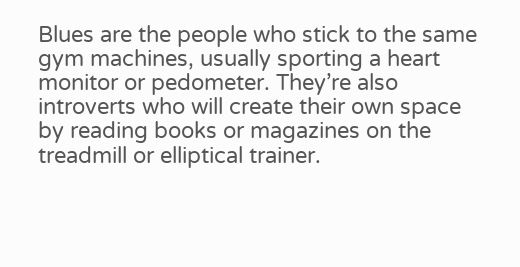Blues are the people who stick to the same gym machines, usually sporting a heart monitor or pedometer. They’re also introverts who will create their own space by reading books or magazines on the treadmill or elliptical trainer.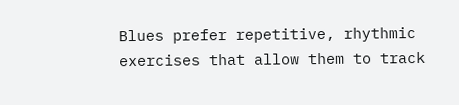Blues prefer repetitive, rhythmic exercises that allow them to track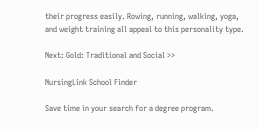their progress easily. Rowing, running, walking, yoga, and weight training all appeal to this personality type.

Next: Gold: Traditional and Social >>

NursingLink School Finder

Save time in your search for a degree program.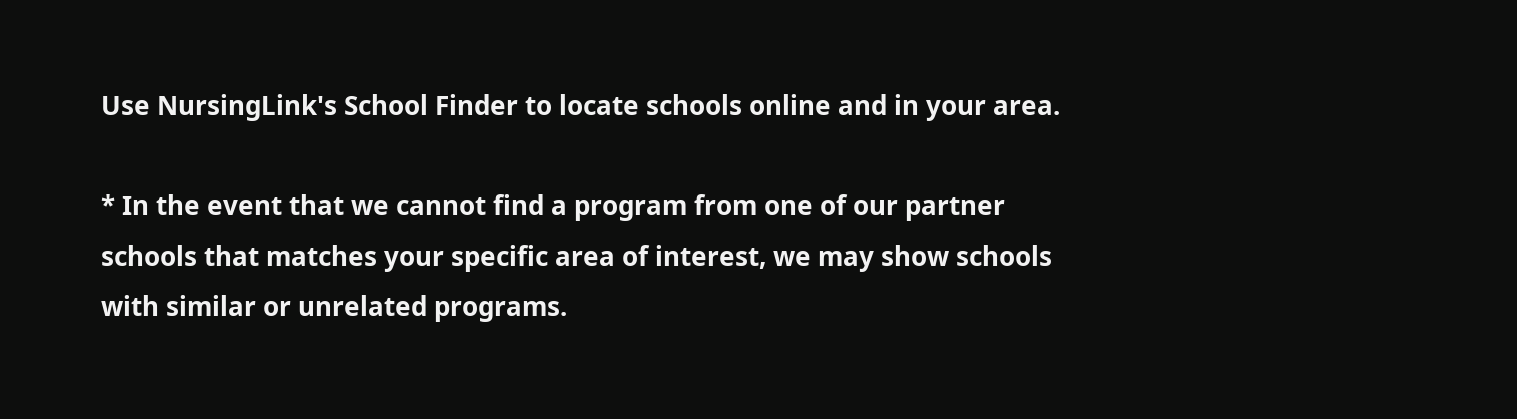Use NursingLink's School Finder to locate schools online and in your area.

* In the event that we cannot find a program from one of our partner schools that matches your specific area of interest, we may show schools with similar or unrelated programs.